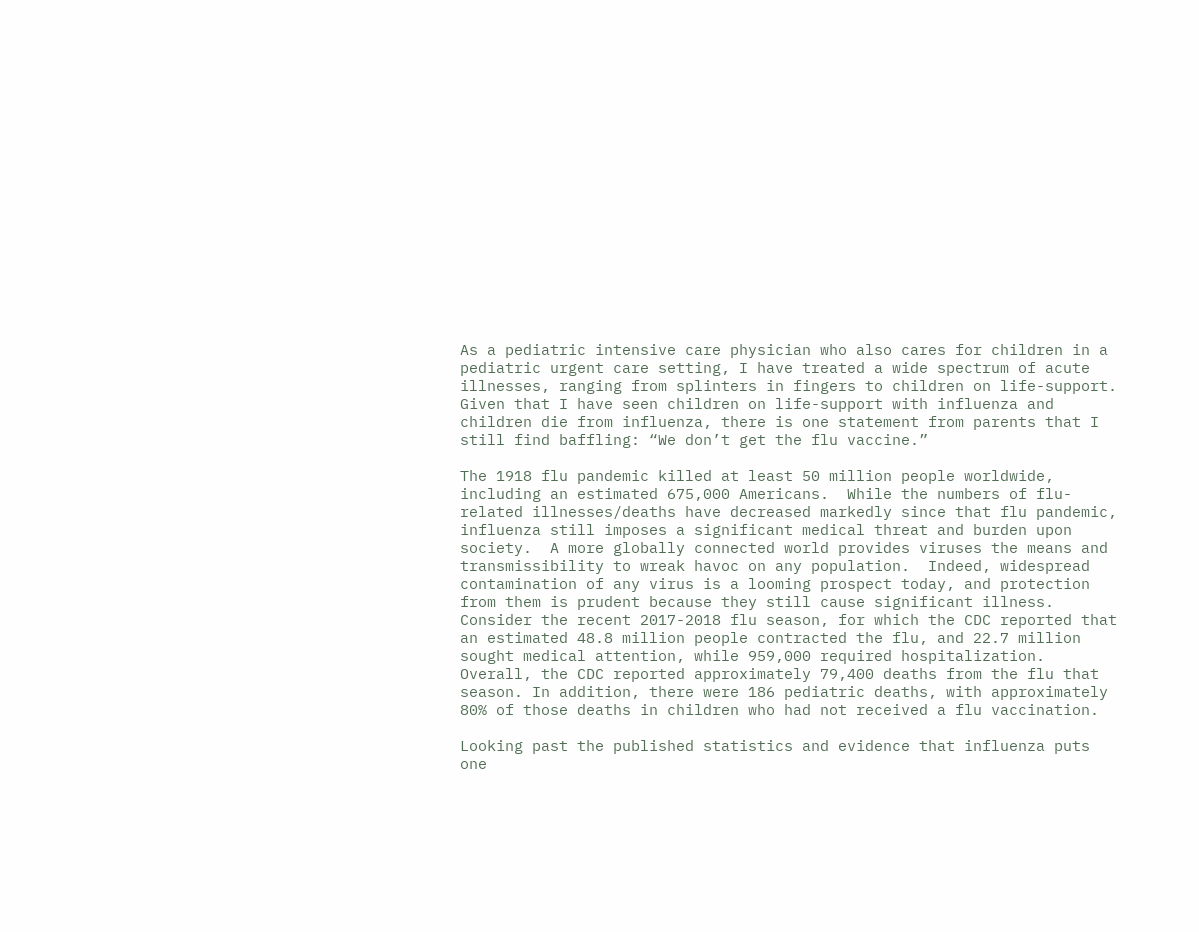As a pediatric intensive care physician who also cares for children in a pediatric urgent care setting, I have treated a wide spectrum of acute illnesses, ranging from splinters in fingers to children on life-support.  Given that I have seen children on life-support with influenza and children die from influenza, there is one statement from parents that I still find baffling: “We don’t get the flu vaccine.”

The 1918 flu pandemic killed at least 50 million people worldwide, including an estimated 675,000 Americans.  While the numbers of flu-related illnesses/deaths have decreased markedly since that flu pandemic, influenza still imposes a significant medical threat and burden upon society.  A more globally connected world provides viruses the means and transmissibility to wreak havoc on any population.  Indeed, widespread contamination of any virus is a looming prospect today, and protection from them is prudent because they still cause significant illness.  Consider the recent 2017-2018 flu season, for which the CDC reported that an estimated 48.8 million people contracted the flu, and 22.7 million sought medical attention, while 959,000 required hospitalization. Overall, the CDC reported approximately 79,400 deaths from the flu that season. In addition, there were 186 pediatric deaths, with approximately 80% of those deaths in children who had not received a flu vaccination.

Looking past the published statistics and evidence that influenza puts one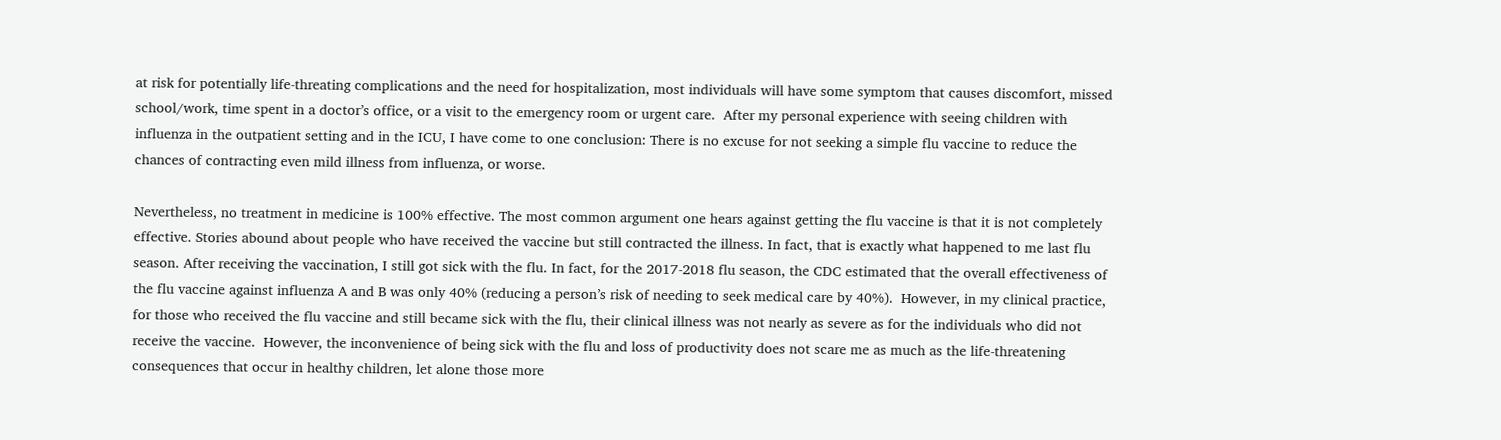at risk for potentially life-threating complications and the need for hospitalization, most individuals will have some symptom that causes discomfort, missed school/work, time spent in a doctor’s office, or a visit to the emergency room or urgent care.  After my personal experience with seeing children with influenza in the outpatient setting and in the ICU, I have come to one conclusion: There is no excuse for not seeking a simple flu vaccine to reduce the chances of contracting even mild illness from influenza, or worse.

Nevertheless, no treatment in medicine is 100% effective. The most common argument one hears against getting the flu vaccine is that it is not completely effective. Stories abound about people who have received the vaccine but still contracted the illness. In fact, that is exactly what happened to me last flu season. After receiving the vaccination, I still got sick with the flu. In fact, for the 2017-2018 flu season, the CDC estimated that the overall effectiveness of the flu vaccine against influenza A and B was only 40% (reducing a person’s risk of needing to seek medical care by 40%).  However, in my clinical practice, for those who received the flu vaccine and still became sick with the flu, their clinical illness was not nearly as severe as for the individuals who did not receive the vaccine.  However, the inconvenience of being sick with the flu and loss of productivity does not scare me as much as the life-threatening consequences that occur in healthy children, let alone those more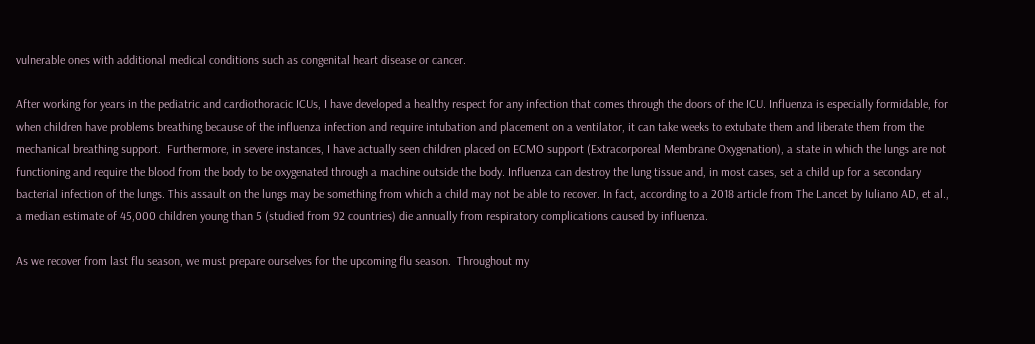vulnerable ones with additional medical conditions such as congenital heart disease or cancer.

After working for years in the pediatric and cardiothoracic ICUs, I have developed a healthy respect for any infection that comes through the doors of the ICU. Influenza is especially formidable, for when children have problems breathing because of the influenza infection and require intubation and placement on a ventilator, it can take weeks to extubate them and liberate them from the mechanical breathing support.  Furthermore, in severe instances, I have actually seen children placed on ECMO support (Extracorporeal Membrane Oxygenation), a state in which the lungs are not functioning and require the blood from the body to be oxygenated through a machine outside the body. Influenza can destroy the lung tissue and, in most cases, set a child up for a secondary bacterial infection of the lungs. This assault on the lungs may be something from which a child may not be able to recover. In fact, according to a 2018 article from The Lancet by Iuliano AD, et al., a median estimate of 45,000 children young than 5 (studied from 92 countries) die annually from respiratory complications caused by influenza.

As we recover from last flu season, we must prepare ourselves for the upcoming flu season.  Throughout my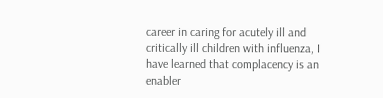career in caring for acutely ill and critically ill children with influenza, I have learned that complacency is an enabler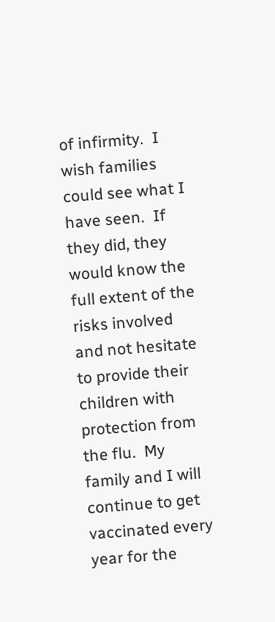of infirmity.  I wish families could see what I have seen.  If they did, they would know the full extent of the risks involved and not hesitate to provide their children with protection from the flu.  My family and I will continue to get vaccinated every year for the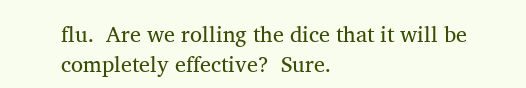flu.  Are we rolling the dice that it will be completely effective?  Sure.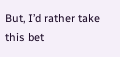But, I’d rather take this bet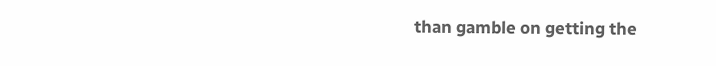than gamble on getting the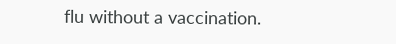flu without a vaccination.